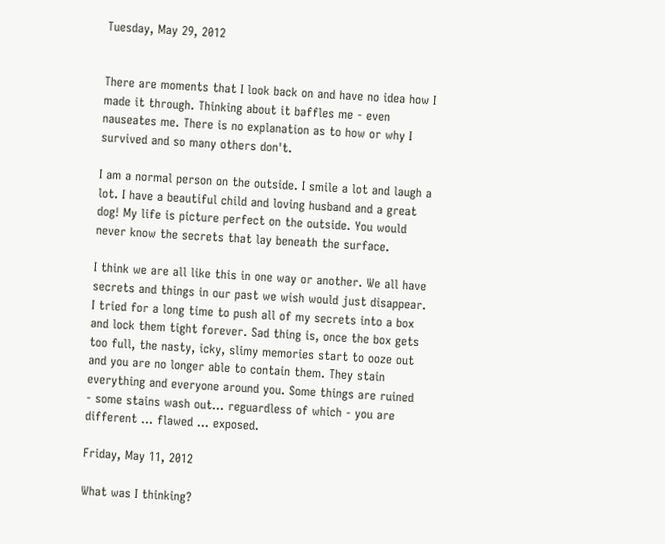Tuesday, May 29, 2012


There are moments that I look back on and have no idea how I made it through. Thinking about it baffles me - even nauseates me. There is no explanation as to how or why I survived and so many others don't.

I am a normal person on the outside. I smile a lot and laugh a lot. I have a beautiful child and loving husband and a great dog! My life is picture perfect on the outside. You would never know the secrets that lay beneath the surface.

I think we are all like this in one way or another. We all have secrets and things in our past we wish would just disappear. I tried for a long time to push all of my secrets into a box and lock them tight forever. Sad thing is, once the box gets too full, the nasty, icky, slimy memories start to ooze out and you are no longer able to contain them. They stain everything and everyone around you. Some things are ruined - some stains wash out... reguardless of which - you are different ... flawed ... exposed.

Friday, May 11, 2012

What was I thinking?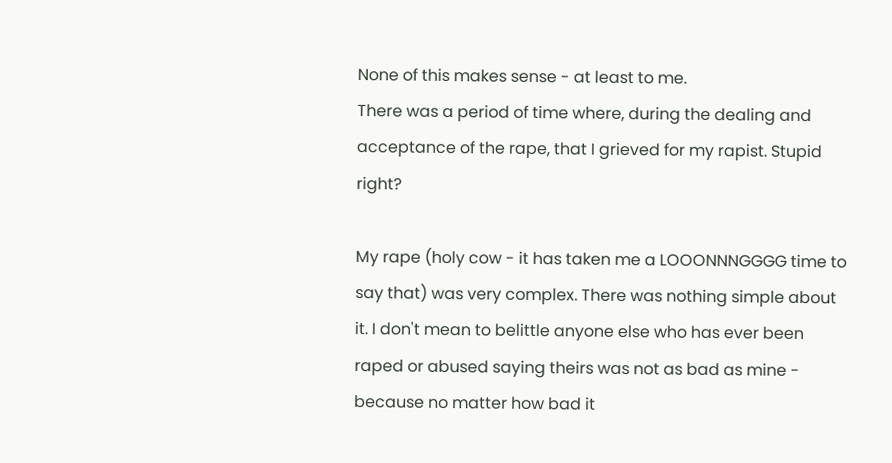None of this makes sense - at least to me.
There was a period of time where, during the dealing and acceptance of the rape, that I grieved for my rapist. Stupid right?

My rape (holy cow - it has taken me a LOOONNNGGGG time to say that) was very complex. There was nothing simple about it. I don't mean to belittle anyone else who has ever been raped or abused saying theirs was not as bad as mine - because no matter how bad it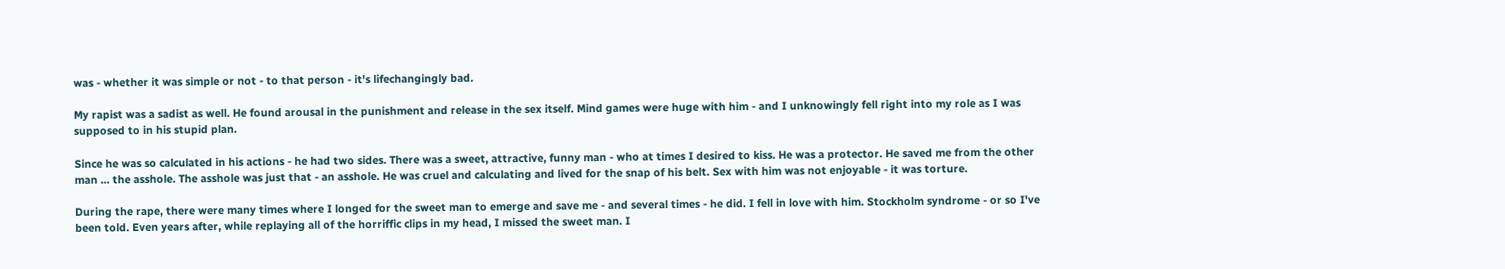was - whether it was simple or not - to that person - it's lifechangingly bad.

My rapist was a sadist as well. He found arousal in the punishment and release in the sex itself. Mind games were huge with him - and I unknowingly fell right into my role as I was supposed to in his stupid plan.

Since he was so calculated in his actions - he had two sides. There was a sweet, attractive, funny man - who at times I desired to kiss. He was a protector. He saved me from the other man ... the asshole. The asshole was just that - an asshole. He was cruel and calculating and lived for the snap of his belt. Sex with him was not enjoyable - it was torture.

During the rape, there were many times where I longed for the sweet man to emerge and save me - and several times - he did. I fell in love with him. Stockholm syndrome - or so I've been told. Even years after, while replaying all of the horriffic clips in my head, I missed the sweet man. I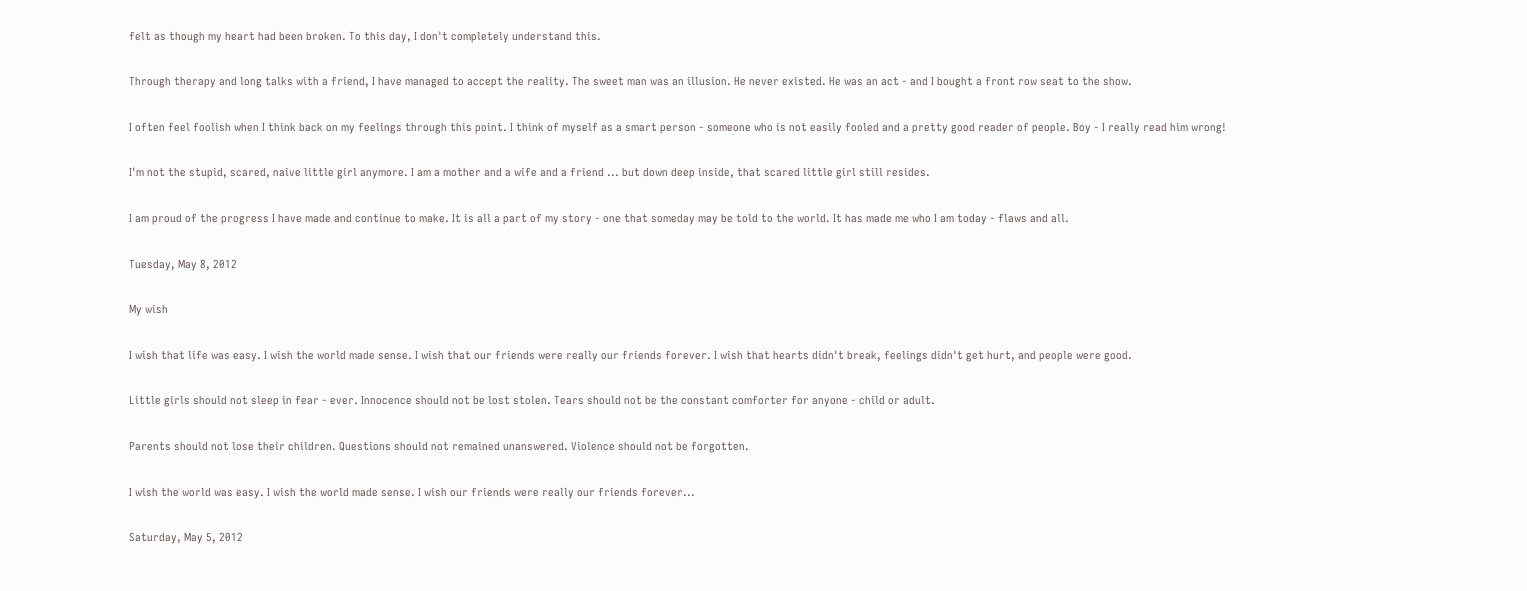felt as though my heart had been broken. To this day, I don't completely understand this.

Through therapy and long talks with a friend, I have managed to accept the reality. The sweet man was an illusion. He never existed. He was an act - and I bought a front row seat to the show.

I often feel foolish when I think back on my feelings through this point. I think of myself as a smart person - someone who is not easily fooled and a pretty good reader of people. Boy - I really read him wrong!

I'm not the stupid, scared, naive little girl anymore. I am a mother and a wife and a friend ... but down deep inside, that scared little girl still resides.

I am proud of the progress I have made and continue to make. It is all a part of my story - one that someday may be told to the world. It has made me who I am today - flaws and all.

Tuesday, May 8, 2012

My wish

I wish that life was easy. I wish the world made sense. I wish that our friends were really our friends forever. I wish that hearts didn't break, feelings didn't get hurt, and people were good.

Little girls should not sleep in fear - ever. Innocence should not be lost stolen. Tears should not be the constant comforter for anyone - child or adult.

Parents should not lose their children. Questions should not remained unanswered. Violence should not be forgotten.

I wish the world was easy. I wish the world made sense. I wish our friends were really our friends forever...

Saturday, May 5, 2012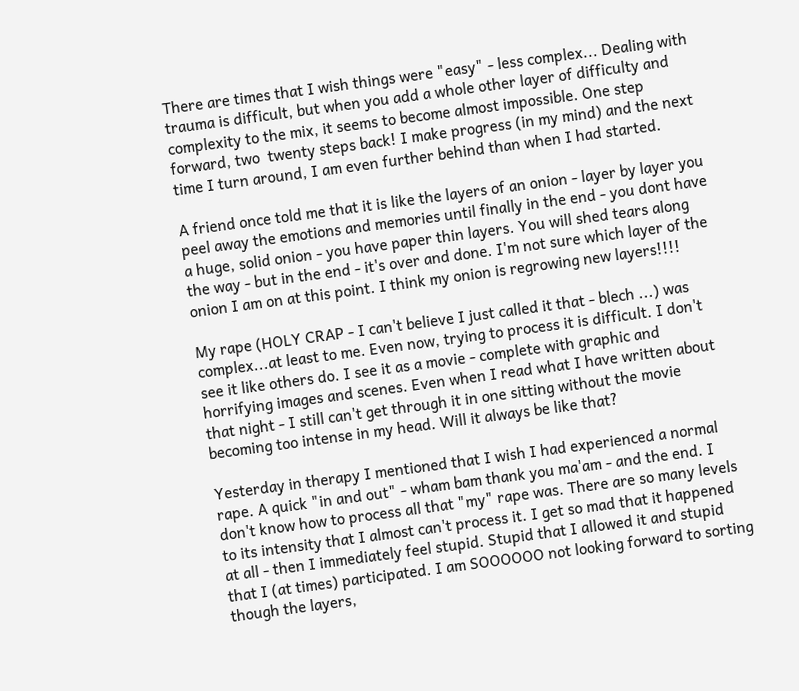There are times that I wish things were "easy" - less complex... Dealing with trauma is difficult, but when you add a whole other layer of difficulty and complexity to the mix, it seems to become almost impossible. One step forward, two  twenty steps back! I make progress (in my mind) and the next time I turn around, I am even further behind than when I had started.

A friend once told me that it is like the layers of an onion - layer by layer you peel away the emotions and memories until finally in the end - you dont have a huge, solid onion - you have paper thin layers. You will shed tears along the way - but in the end - it's over and done. I'm not sure which layer of the onion I am on at this point. I think my onion is regrowing new layers!!!!

My rape (HOLY CRAP - I can't believe I just called it that - blech ...) was complex...at least to me. Even now, trying to process it is difficult. I don't see it like others do. I see it as a movie - complete with graphic and horrifying images and scenes. Even when I read what I have written about that night - I still can't get through it in one sitting without the movie becoming too intense in my head. Will it always be like that?

Yesterday in therapy I mentioned that I wish I had experienced a normal rape. A quick "in and out" - wham bam thank you ma'am - and the end. I don't know how to process all that "my" rape was. There are so many levels to its intensity that I almost can't process it. I get so mad that it happened at all - then I immediately feel stupid. Stupid that I allowed it and stupid that I (at times) participated. I am SOOOOOO not looking forward to sorting though the layers,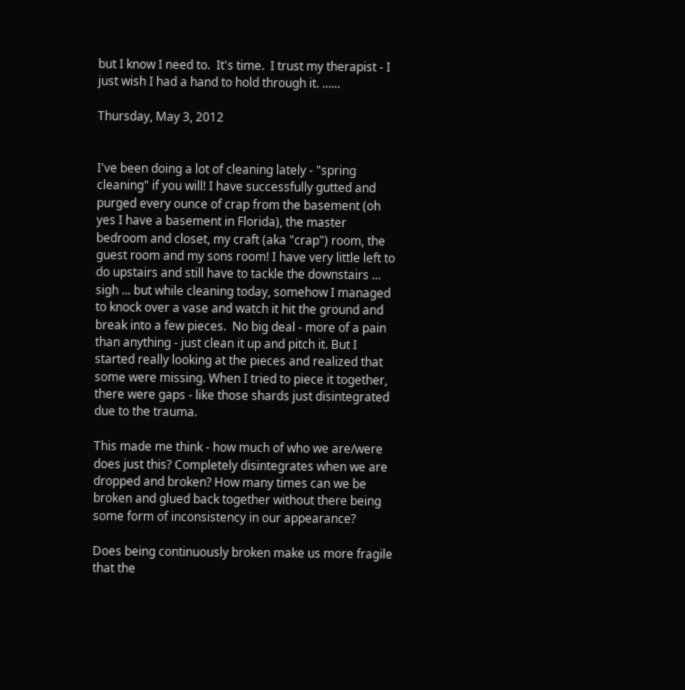but I know I need to.  It's time.  I trust my therapist - I just wish I had a hand to hold through it. ......

Thursday, May 3, 2012


I've been doing a lot of cleaning lately - "spring cleaning" if you will! I have successfully gutted and purged every ounce of crap from the basement (oh yes I have a basement in Florida), the master bedroom and closet, my craft (aka "crap") room, the guest room and my sons room! I have very little left to do upstairs and still have to tackle the downstairs ... sigh ... but while cleaning today, somehow I managed to knock over a vase and watch it hit the ground and break into a few pieces.  No big deal - more of a pain than anything - just clean it up and pitch it. But I started really looking at the pieces and realized that some were missing. When I tried to piece it together, there were gaps - like those shards just disintegrated due to the trauma.

This made me think - how much of who we are/were does just this? Completely disintegrates when we are dropped and broken? How many times can we be broken and glued back together without there being some form of inconsistency in our appearance?

Does being continuously broken make us more fragile that the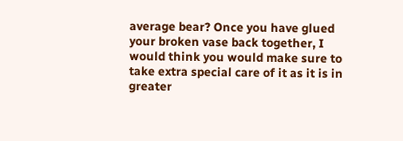average bear? Once you have glued your broken vase back together, I would think you would make sure to take extra special care of it as it is in greater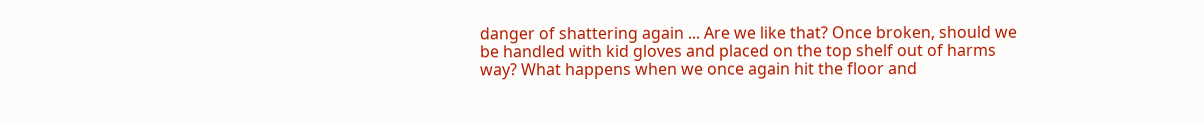danger of shattering again ... Are we like that? Once broken, should we be handled with kid gloves and placed on the top shelf out of harms way? What happens when we once again hit the floor and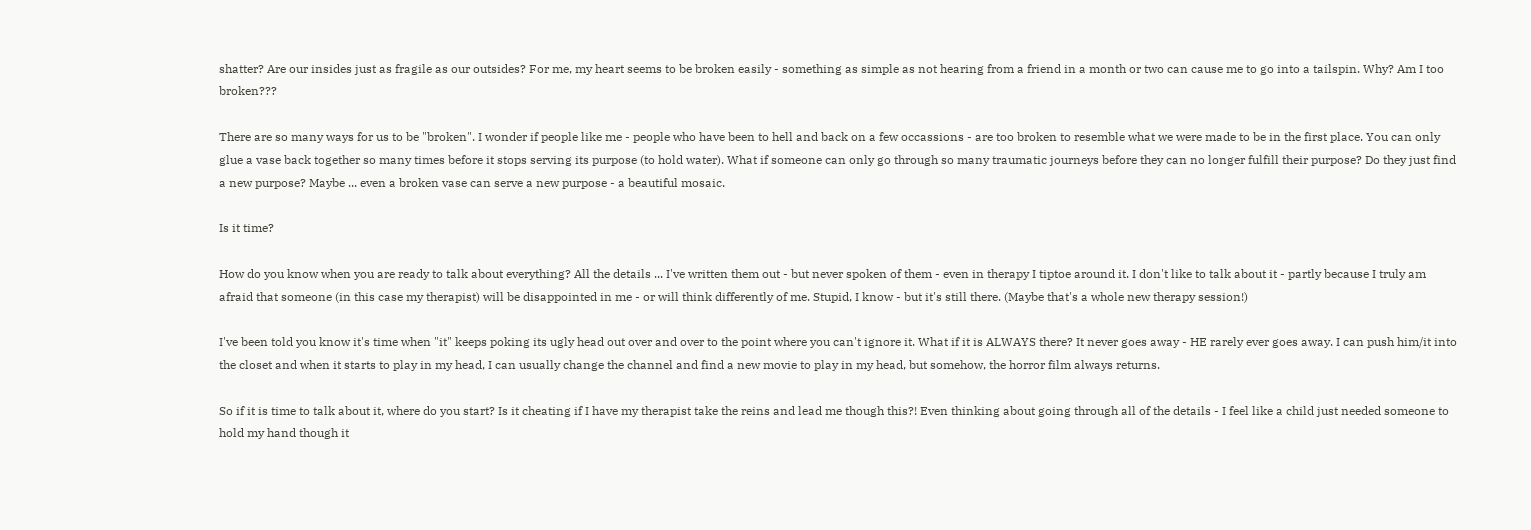shatter? Are our insides just as fragile as our outsides? For me, my heart seems to be broken easily - something as simple as not hearing from a friend in a month or two can cause me to go into a tailspin. Why? Am I too broken???

There are so many ways for us to be "broken". I wonder if people like me - people who have been to hell and back on a few occassions - are too broken to resemble what we were made to be in the first place. You can only glue a vase back together so many times before it stops serving its purpose (to hold water). What if someone can only go through so many traumatic journeys before they can no longer fulfill their purpose? Do they just find a new purpose? Maybe ... even a broken vase can serve a new purpose - a beautiful mosaic.

Is it time?

How do you know when you are ready to talk about everything? All the details ... I've written them out - but never spoken of them - even in therapy I tiptoe around it. I don't like to talk about it - partly because I truly am afraid that someone (in this case my therapist) will be disappointed in me - or will think differently of me. Stupid, I know - but it's still there. (Maybe that's a whole new therapy session!)

I've been told you know it's time when "it" keeps poking its ugly head out over and over to the point where you can't ignore it. What if it is ALWAYS there? It never goes away - HE rarely ever goes away. I can push him/it into the closet and when it starts to play in my head, I can usually change the channel and find a new movie to play in my head, but somehow, the horror film always returns.

So if it is time to talk about it, where do you start? Is it cheating if I have my therapist take the reins and lead me though this?! Even thinking about going through all of the details - I feel like a child just needed someone to hold my hand though it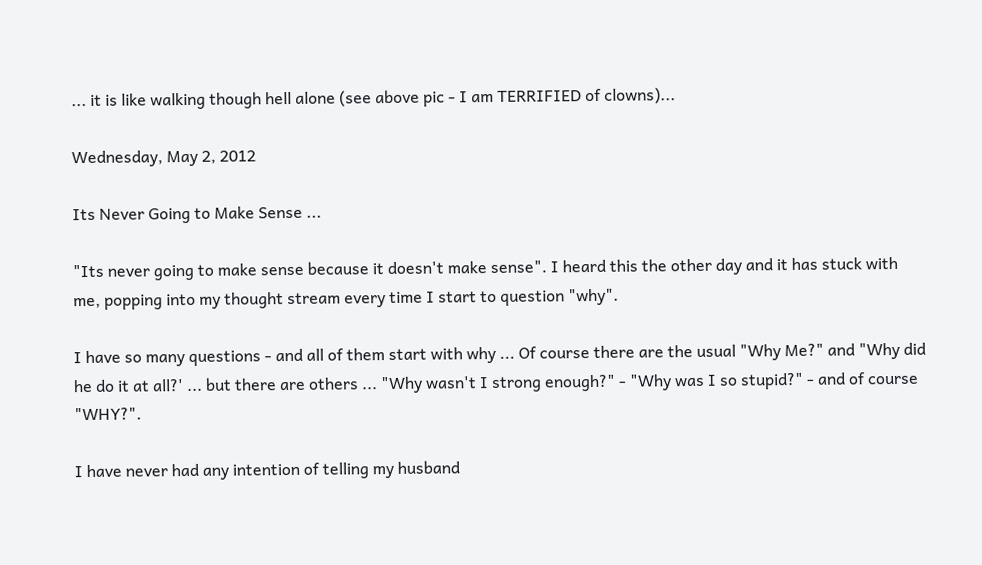... it is like walking though hell alone (see above pic - I am TERRIFIED of clowns)...

Wednesday, May 2, 2012

Its Never Going to Make Sense ...

"Its never going to make sense because it doesn't make sense". I heard this the other day and it has stuck with me, popping into my thought stream every time I start to question "why".

I have so many questions - and all of them start with why ... Of course there are the usual "Why Me?" and "Why did he do it at all?' ... but there are others ... "Why wasn't I strong enough?" - "Why was I so stupid?" - and of course "WHY?".

I have never had any intention of telling my husband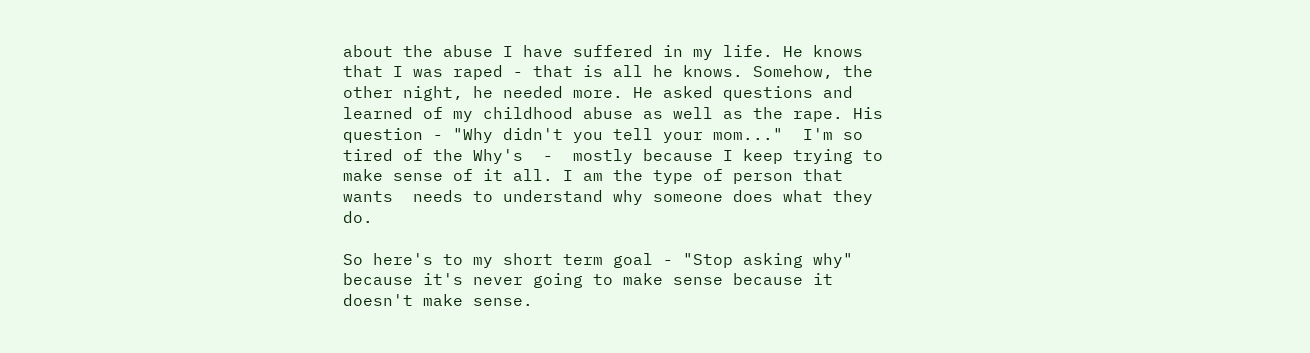about the abuse I have suffered in my life. He knows that I was raped - that is all he knows. Somehow, the other night, he needed more. He asked questions and learned of my childhood abuse as well as the rape. His question - "Why didn't you tell your mom..."  I'm so tired of the Why's  -  mostly because I keep trying to make sense of it all. I am the type of person that wants  needs to understand why someone does what they do.

So here's to my short term goal - "Stop asking why" because it's never going to make sense because it doesn't make sense.